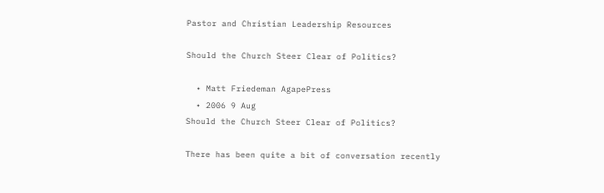Pastor and Christian Leadership Resources

Should the Church Steer Clear of Politics?

  • Matt Friedeman AgapePress
  • 2006 9 Aug
Should the Church Steer Clear of Politics?

There has been quite a bit of conversation recently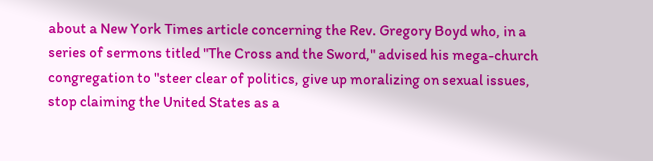about a New York Times article concerning the Rev. Gregory Boyd who, in a series of sermons titled "The Cross and the Sword," advised his mega-church congregation to "steer clear of politics, give up moralizing on sexual issues, stop claiming the United States as a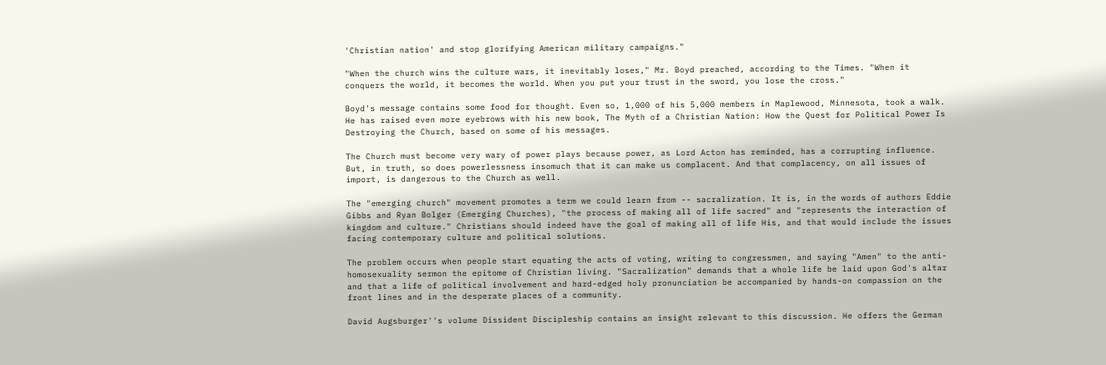'Christian nation' and stop glorifying American military campaigns."

"When the church wins the culture wars, it inevitably loses," Mr. Boyd preached, according to the Times. "When it conquers the world, it becomes the world. When you put your trust in the sword, you lose the cross."

Boyd's message contains some food for thought. Even so, 1,000 of his 5,000 members in Maplewood, Minnesota, took a walk. He has raised even more eyebrows with his new book, The Myth of a Christian Nation: How the Quest for Political Power Is Destroying the Church, based on some of his messages.

The Church must become very wary of power plays because power, as Lord Acton has reminded, has a corrupting influence. But, in truth, so does powerlessness insomuch that it can make us complacent. And that complacency, on all issues of import, is dangerous to the Church as well.

The "emerging church" movement promotes a term we could learn from -- sacralization. It is, in the words of authors Eddie Gibbs and Ryan Bolger (Emerging Churches), "the process of making all of life sacred" and "represents the interaction of kingdom and culture." Christians should indeed have the goal of making all of life His, and that would include the issues facing contemporary culture and political solutions.

The problem occurs when people start equating the acts of voting, writing to congressmen, and saying "Amen" to the anti-homosexuality sermon the epitome of Christian living. "Sacralization" demands that a whole life be laid upon God's altar and that a life of political involvement and hard-edged holy pronunciation be accompanied by hands-on compassion on the front lines and in the desperate places of a community.

David Augsburger''s volume Dissident Discipleship contains an insight relevant to this discussion. He offers the German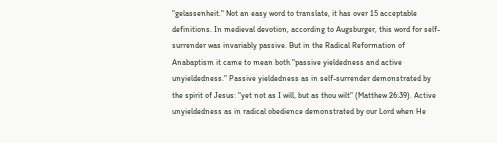"gelassenheit." Not an easy word to translate, it has over 15 acceptable definitions. In medieval devotion, according to Augsburger, this word for self-surrender was invariably passive. But in the Radical Reformation of Anabaptism it came to mean both "passive yieldedness and active unyieldedness." Passive yieldedness as in self-surrender demonstrated by the spirit of Jesus: "yet not as I will, but as thou wilt" (Matthew 26:39). Active unyieldedness as in radical obedience demonstrated by our Lord when He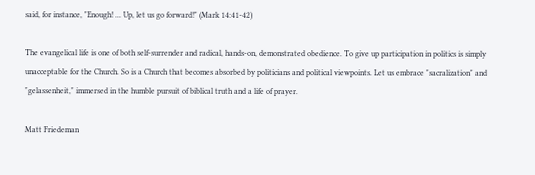said, for instance, "Enough! ... Up, let us go forward!" (Mark 14:41-42)

The evangelical life is one of both self-surrender and radical, hands-on, demonstrated obedience. To give up participation in politics is simply unacceptable for the Church. So is a Church that becomes absorbed by politicians and political viewpoints. Let us embrace "sacralization" and "gelassenheit," immersed in the humble pursuit of biblical truth and a life of prayer.

Matt Friedeman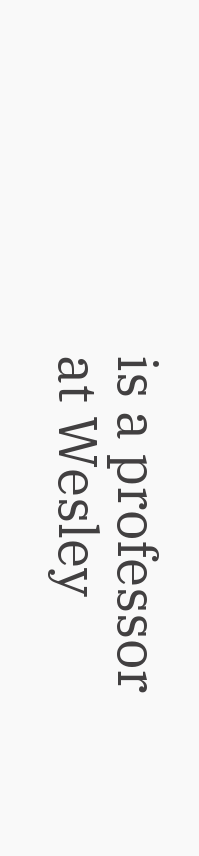is a professor at Wesley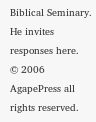Biblical Seminary. He invites responses here.
© 2006 AgapePress all rights reserved.